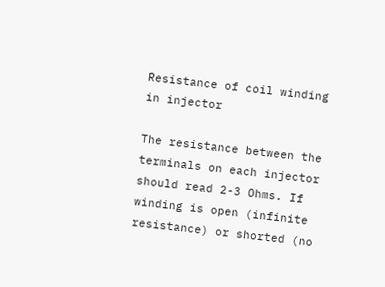Resistance of coil winding in injector

The resistance between the terminals on each injector should read 2-3 Ohms. If winding is open (infinite resistance) or shorted (no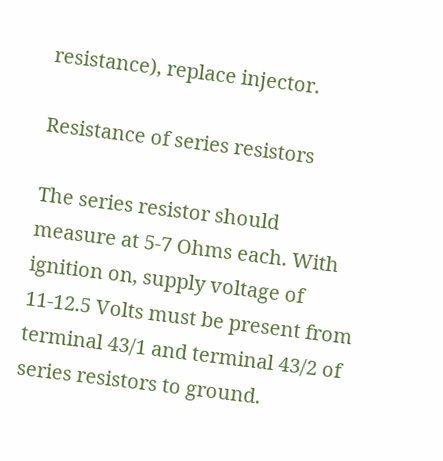resistance), replace injector.

Resistance of series resistors

The series resistor should measure at 5-7 Ohms each. With ignition on, supply voltage of 11-12.5 Volts must be present from terminal 43/1 and terminal 43/2 of series resistors to ground.